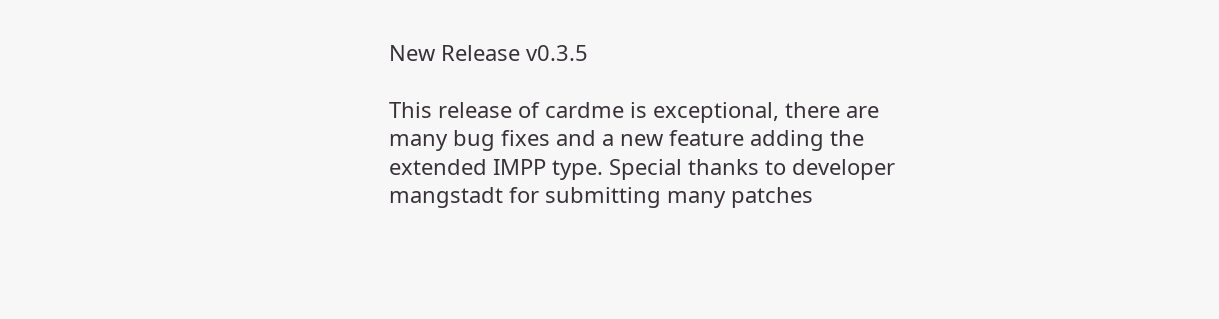New Release v0.3.5

This release of cardme is exceptional, there are many bug fixes and a new feature adding the extended IMPP type. Special thanks to developer mangstadt for submitting many patches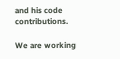and his code contributions.

We are working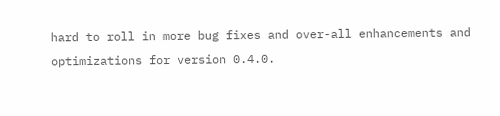hard to roll in more bug fixes and over-all enhancements and optimizations for version 0.4.0.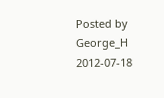Posted by George_H 2012-07-18